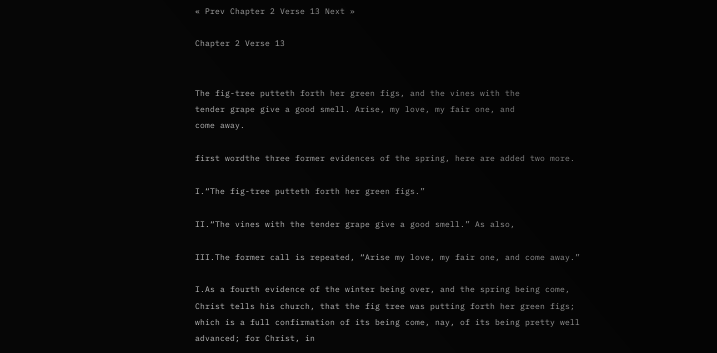« Prev Chapter 2 Verse 13 Next »

Chapter 2 Verse 13


The fig-tree putteth forth her green figs, and the vines with the
tender grape give a good smell. Arise, my love, my fair one, and
come away.

first wordthe three former evidences of the spring, here are added two more.

I.“The fig-tree putteth forth her green figs.”

II.“The vines with the tender grape give a good smell.” As also,

III.The former call is repeated, “Arise my love, my fair one, and come away.”

I.As a fourth evidence of the winter being over, and the spring being come, Christ tells his church, that the fig tree was putting forth her green figs; which is a full confirmation of its being come, nay, of its being pretty well advanced; for Christ, in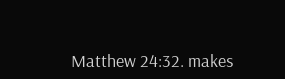Matthew 24:32. makes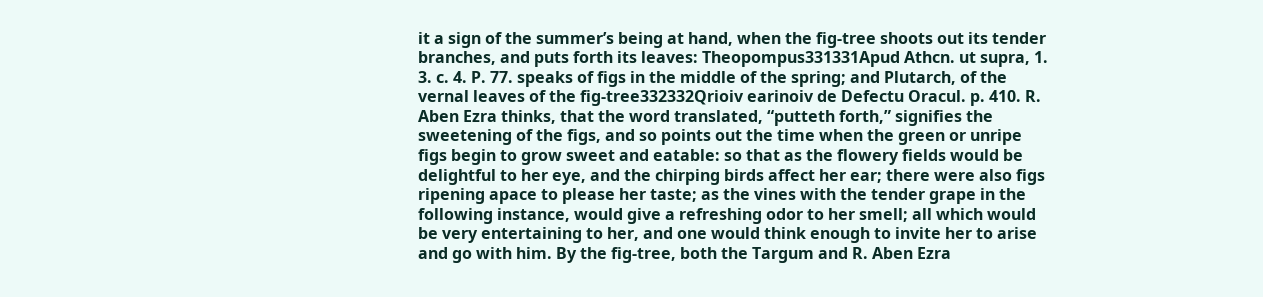it a sign of the summer’s being at hand, when the fig-tree shoots out its tender branches, and puts forth its leaves: Theopompus331331Apud Athcn. ut supra, 1. 3. c. 4. P. 77. speaks of figs in the middle of the spring; and Plutarch, of the vernal leaves of the fig-tree332332Qrioiv earinoiv de Defectu Oracul. p. 410. R. Aben Ezra thinks, that the word translated, “putteth forth,” signifies the sweetening of the figs, and so points out the time when the green or unripe figs begin to grow sweet and eatable: so that as the flowery fields would be delightful to her eye, and the chirping birds affect her ear; there were also figs ripening apace to please her taste; as the vines with the tender grape in the following instance, would give a refreshing odor to her smell; all which would be very entertaining to her, and one would think enough to invite her to arise and go with him. By the fig-tree, both the Targum and R. Aben Ezra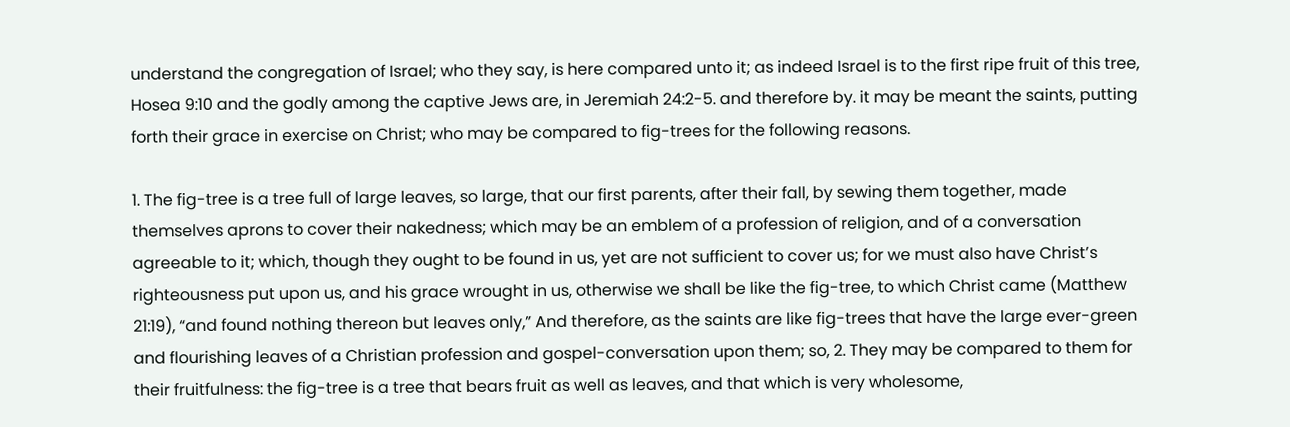understand the congregation of Israel; who they say, is here compared unto it; as indeed Israel is to the first ripe fruit of this tree, Hosea 9:10 and the godly among the captive Jews are, in Jeremiah 24:2-5. and therefore by. it may be meant the saints, putting forth their grace in exercise on Christ; who may be compared to fig-trees for the following reasons.

1. The fig-tree is a tree full of large leaves, so large, that our first parents, after their fall, by sewing them together, made themselves aprons to cover their nakedness; which may be an emblem of a profession of religion, and of a conversation agreeable to it; which, though they ought to be found in us, yet are not sufficient to cover us; for we must also have Christ’s righteousness put upon us, and his grace wrought in us, otherwise we shall be like the fig-tree, to which Christ came (Matthew 21:19), “and found nothing thereon but leaves only,” And therefore, as the saints are like fig-trees that have the large ever-green and flourishing leaves of a Christian profession and gospel-conversation upon them; so, 2. They may be compared to them for their fruitfulness: the fig-tree is a tree that bears fruit as well as leaves, and that which is very wholesome,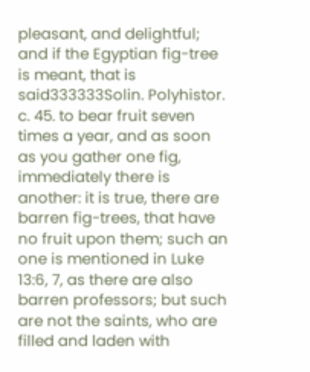pleasant, and delightful; and if the Egyptian fig-tree is meant, that is said333333Solin. Polyhistor. c. 45. to bear fruit seven times a year, and as soon as you gather one fig, immediately there is another: it is true, there are barren fig-trees, that have no fruit upon them; such an one is mentioned in Luke 13:6, 7, as there are also barren professors; but such are not the saints, who are filled and laden with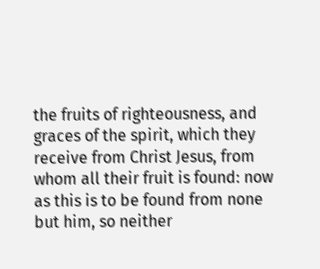the fruits of righteousness, and graces of the spirit, which they receive from Christ Jesus, from whom all their fruit is found: now as this is to be found from none but him, so neither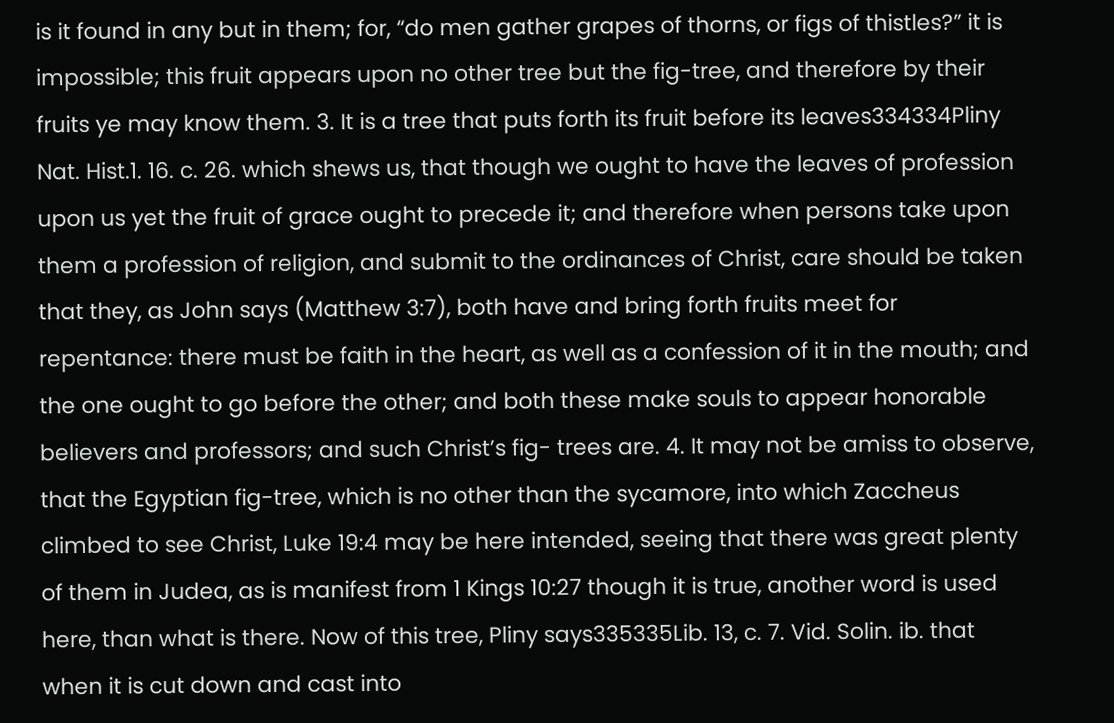is it found in any but in them; for, “do men gather grapes of thorns, or figs of thistles?” it is impossible; this fruit appears upon no other tree but the fig-tree, and therefore by their fruits ye may know them. 3. It is a tree that puts forth its fruit before its leaves334334Pliny Nat. Hist.1. 16. c. 26. which shews us, that though we ought to have the leaves of profession upon us yet the fruit of grace ought to precede it; and therefore when persons take upon them a profession of religion, and submit to the ordinances of Christ, care should be taken that they, as John says (Matthew 3:7), both have and bring forth fruits meet for repentance: there must be faith in the heart, as well as a confession of it in the mouth; and the one ought to go before the other; and both these make souls to appear honorable believers and professors; and such Christ’s fig- trees are. 4. It may not be amiss to observe, that the Egyptian fig-tree, which is no other than the sycamore, into which Zaccheus climbed to see Christ, Luke 19:4 may be here intended, seeing that there was great plenty of them in Judea, as is manifest from 1 Kings 10:27 though it is true, another word is used here, than what is there. Now of this tree, Pliny says335335Lib. 13, c. 7. Vid. Solin. ib. that when it is cut down and cast into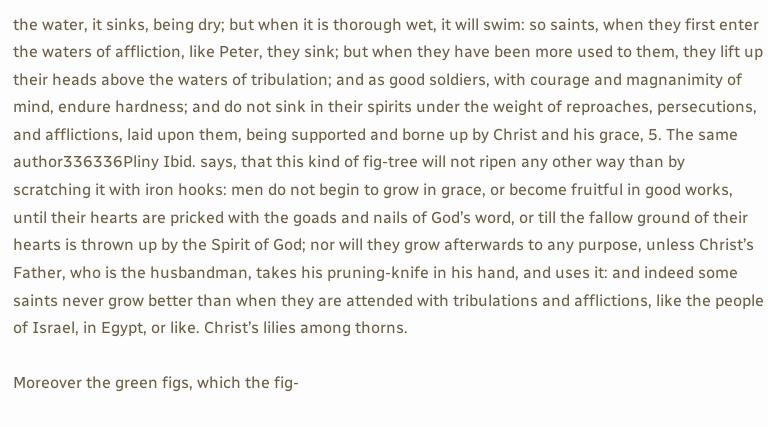the water, it sinks, being dry; but when it is thorough wet, it will swim: so saints, when they first enter the waters of affliction, like Peter, they sink; but when they have been more used to them, they lift up their heads above the waters of tribulation; and as good soldiers, with courage and magnanimity of mind, endure hardness; and do not sink in their spirits under the weight of reproaches, persecutions, and afflictions, laid upon them, being supported and borne up by Christ and his grace, 5. The same author336336Pliny Ibid. says, that this kind of fig-tree will not ripen any other way than by scratching it with iron hooks: men do not begin to grow in grace, or become fruitful in good works, until their hearts are pricked with the goads and nails of God’s word, or till the fallow ground of their hearts is thrown up by the Spirit of God; nor will they grow afterwards to any purpose, unless Christ’s Father, who is the husbandman, takes his pruning-knife in his hand, and uses it: and indeed some saints never grow better than when they are attended with tribulations and afflictions, like the people of Israel, in Egypt, or like. Christ’s lilies among thorns.

Moreover the green figs, which the fig-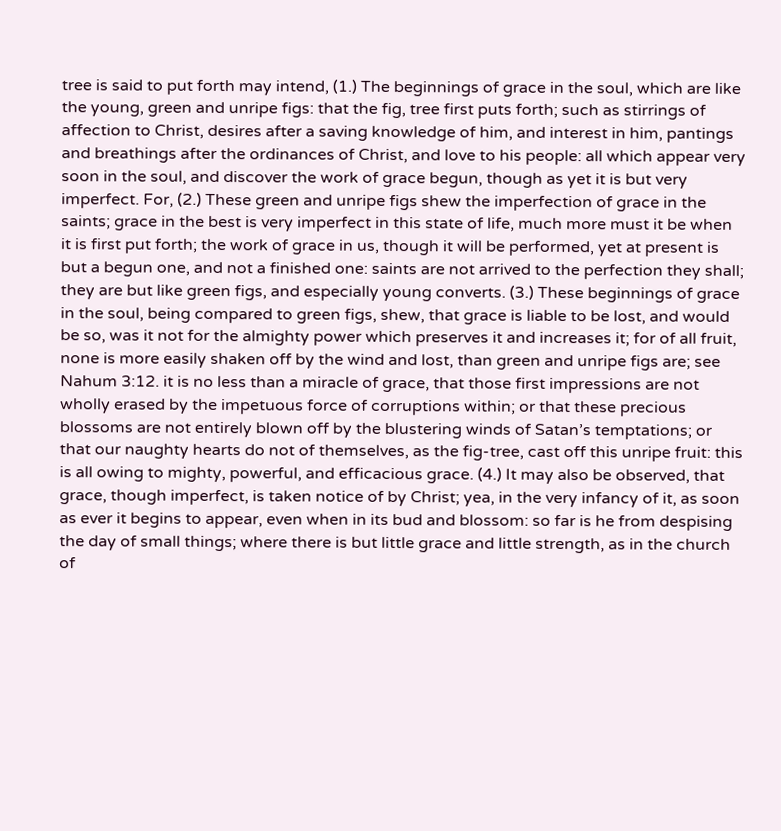tree is said to put forth may intend, (1.) The beginnings of grace in the soul, which are like the young, green and unripe figs: that the fig, tree first puts forth; such as stirrings of affection to Christ, desires after a saving knowledge of him, and interest in him, pantings and breathings after the ordinances of Christ, and love to his people: all which appear very soon in the soul, and discover the work of grace begun, though as yet it is but very imperfect. For, (2.) These green and unripe figs shew the imperfection of grace in the saints; grace in the best is very imperfect in this state of life, much more must it be when it is first put forth; the work of grace in us, though it will be performed, yet at present is but a begun one, and not a finished one: saints are not arrived to the perfection they shall; they are but like green figs, and especially young converts. (3.) These beginnings of grace in the soul, being compared to green figs, shew, that grace is liable to be lost, and would be so, was it not for the almighty power which preserves it and increases it; for of all fruit, none is more easily shaken off by the wind and lost, than green and unripe figs are; see Nahum 3:12. it is no less than a miracle of grace, that those first impressions are not wholly erased by the impetuous force of corruptions within; or that these precious blossoms are not entirely blown off by the blustering winds of Satan’s temptations; or that our naughty hearts do not of themselves, as the fig-tree, cast off this unripe fruit: this is all owing to mighty, powerful, and efficacious grace. (4.) It may also be observed, that grace, though imperfect, is taken notice of by Christ; yea, in the very infancy of it, as soon as ever it begins to appear, even when in its bud and blossom: so far is he from despising the day of small things; where there is but little grace and little strength, as in the church of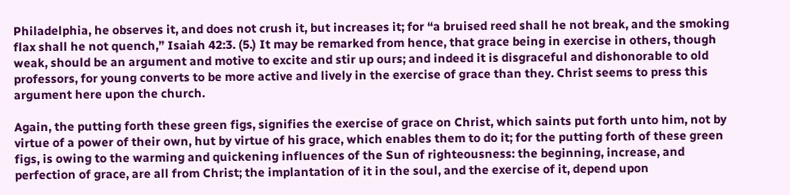Philadelphia, he observes it, and does not crush it, but increases it; for “a bruised reed shall he not break, and the smoking flax shall he not quench,” Isaiah 42:3. (5.) It may be remarked from hence, that grace being in exercise in others, though weak, should be an argument and motive to excite and stir up ours; and indeed it is disgraceful and dishonorable to old professors, for young converts to be more active and lively in the exercise of grace than they. Christ seems to press this argument here upon the church.

Again, the putting forth these green figs, signifies the exercise of grace on Christ, which saints put forth unto him, not by virtue of a power of their own, hut by virtue of his grace, which enables them to do it; for the putting forth of these green figs, is owing to the warming and quickening influences of the Sun of righteousness: the beginning, increase, and perfection of grace, are all from Christ; the implantation of it in the soul, and the exercise of it, depend upon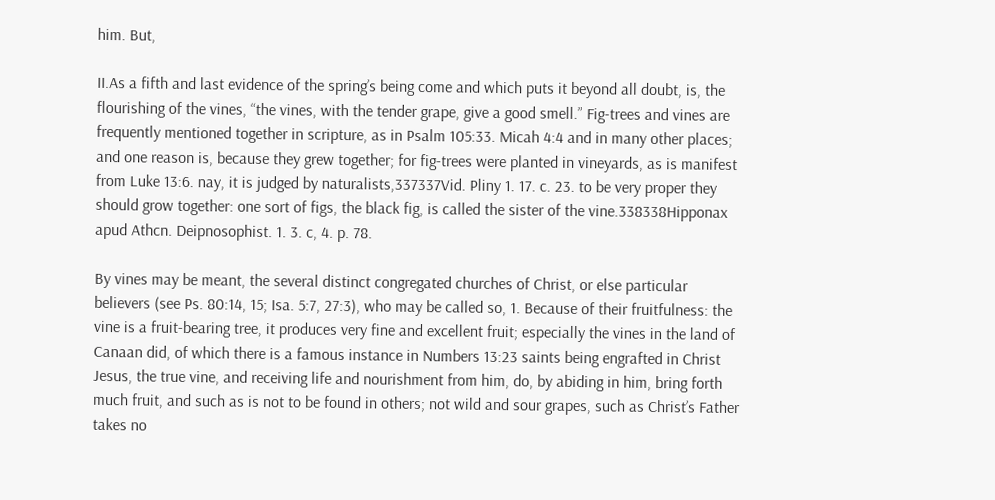him. But,

II.As a fifth and last evidence of the spring’s being come and which puts it beyond all doubt, is, the flourishing of the vines, “the vines, with the tender grape, give a good smell.” Fig-trees and vines are frequently mentioned together in scripture, as in Psalm 105:33. Micah 4:4 and in many other places; and one reason is, because they grew together; for fig-trees were planted in vineyards, as is manifest from Luke 13:6. nay, it is judged by naturalists,337337Vid. Pliny 1. 17. c. 23. to be very proper they should grow together: one sort of figs, the black fig, is called the sister of the vine.338338Hipponax apud Athcn. Deipnosophist. 1. 3. c, 4. p. 78.

By vines may be meant, the several distinct congregated churches of Christ, or else particular believers (see Ps. 80:14, 15; Isa. 5:7, 27:3), who may be called so, 1. Because of their fruitfulness: the vine is a fruit-bearing tree, it produces very fine and excellent fruit; especially the vines in the land of Canaan did, of which there is a famous instance in Numbers 13:23 saints being engrafted in Christ Jesus, the true vine, and receiving life and nourishment from him, do, by abiding in him, bring forth much fruit, and such as is not to be found in others; not wild and sour grapes, such as Christ’s Father takes no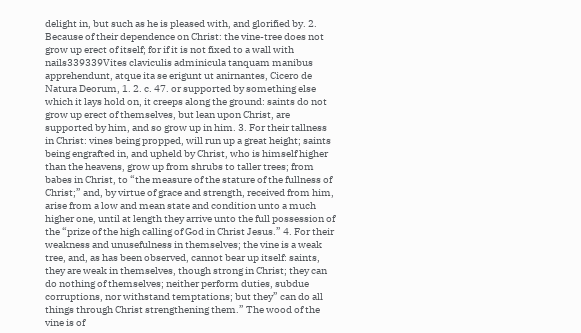delight in, but such as he is pleased with, and glorified by. 2. Because of their dependence on Christ: the vine-tree does not grow up erect of itself; for if it is not fixed to a wall with nails339339Vites claviculis adminicula tanquam manibus apprehendunt, atque ita se erigunt ut anirnantes, Cicero de Natura Deorum, 1. 2. c. 47. or supported by something else which it lays hold on, it creeps along the ground: saints do not grow up erect of themselves, but lean upon Christ, are supported by him, and so grow up in him. 3. For their tallness in Christ: vines being propped, will run up a great height; saints being engrafted in, and upheld by Christ, who is himself higher than the heavens, grow up from shrubs to taller trees; from babes in Christ, to “the measure of the stature of the fullness of Christ;” and, by virtue of grace and strength, received from him, arise from a low and mean state and condition unto a much higher one, until at length they arrive unto the full possession of the “prize of the high calling of God in Christ Jesus.” 4. For their weakness and unusefulness in themselves; the vine is a weak tree, and, as has been observed, cannot bear up itself: saints, they are weak in themselves, though strong in Christ; they can do nothing of themselves; neither perform duties, subdue corruptions, nor withstand temptations; but they” can do all things through Christ strengthening them.” The wood of the vine is of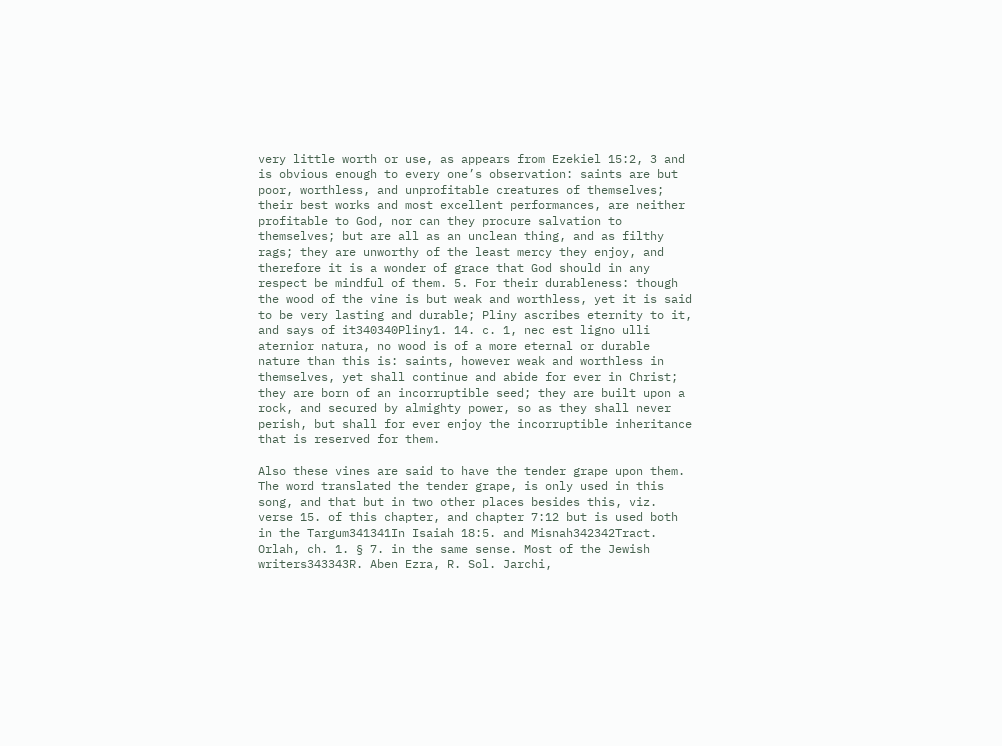very little worth or use, as appears from Ezekiel 15:2, 3 and is obvious enough to every one’s observation: saints are but poor, worthless, and unprofitable creatures of themselves; their best works and most excellent performances, are neither profitable to God, nor can they procure salvation to themselves; but are all as an unclean thing, and as filthy rags; they are unworthy of the least mercy they enjoy, and therefore it is a wonder of grace that God should in any respect be mindful of them. 5. For their durableness: though the wood of the vine is but weak and worthless, yet it is said to be very lasting and durable; Pliny ascribes eternity to it, and says of it340340Pliny1. 14. c. 1, nec est ligno ulli aternior natura, no wood is of a more eternal or durable nature than this is: saints, however weak and worthless in themselves, yet shall continue and abide for ever in Christ; they are born of an incorruptible seed; they are built upon a rock, and secured by almighty power, so as they shall never perish, but shall for ever enjoy the incorruptible inheritance that is reserved for them.

Also these vines are said to have the tender grape upon them. The word translated the tender grape, is only used in this song, and that but in two other places besides this, viz. verse 15. of this chapter, and chapter 7:12 but is used both in the Targum341341In Isaiah 18:5. and Misnah342342Tract. Orlah, ch. 1. § 7. in the same sense. Most of the Jewish writers343343R. Aben Ezra, R. Sol. Jarchi,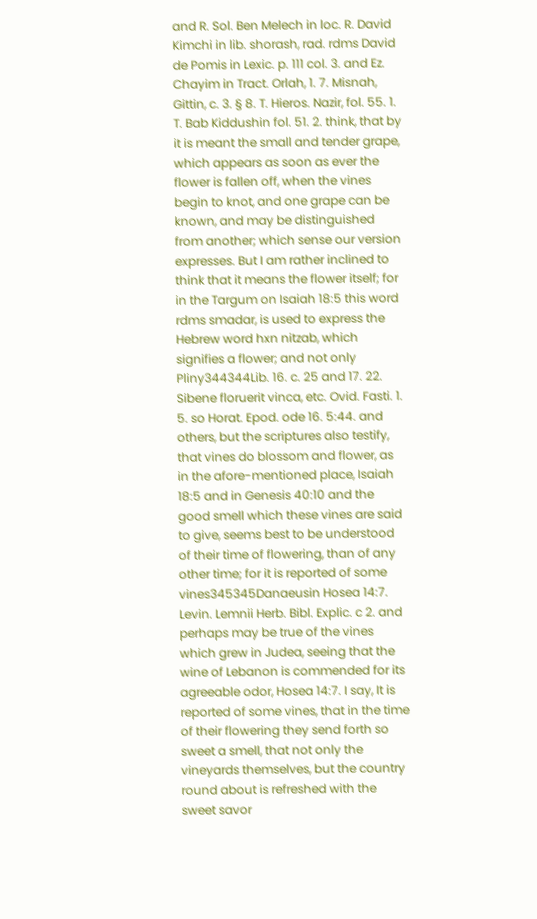and R. Sol. Ben Melech in loc. R. David Kimchi in lib. shorash, rad. rdms David de Pomis in Lexic. p. 111 col. 3. and Ez. Chayim in Tract. Orlah, 1. 7. Misnah, Gittin, c. 3. § 8. T. Hieros. Nazir, fol. 55. 1. T. Bab Kiddushin fol. 51. 2. think, that by it is meant the small and tender grape, which appears as soon as ever the flower is fallen off, when the vines begin to knot, and one grape can be known, and may be distinguished from another; which sense our version expresses. But I am rather inclined to think that it means the flower itself; for in the Targum on Isaiah 18:5 this word rdms smadar, is used to express the Hebrew word hxn nitzab, which signifies a flower; and not only Pliny344344Lib. 16. c. 25 and 17. 22. Sibene floruerit vinca, etc. Ovid. Fasti. 1. 5. so Horat. Epod. ode 16. 5:44. and others, but the scriptures also testify, that vines do blossom and flower, as in the afore-mentioned place, Isaiah 18:5 and in Genesis 40:10 and the good smell which these vines are said to give, seems best to be understood of their time of flowering, than of any other time; for it is reported of some vines345345Danaeusin Hosea 14:7. Levin. Lemnii Herb. Bibl. Explic. c 2. and perhaps may be true of the vines which grew in Judea, seeing that the wine of Lebanon is commended for its agreeable odor, Hosea 14:7. I say, It is reported of some vines, that in the time of their flowering they send forth so sweet a smell, that not only the vineyards themselves, but the country round about is refreshed with the sweet savor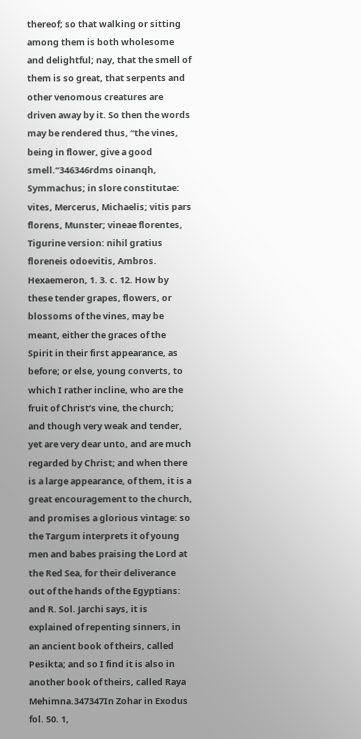thereof; so that walking or sitting among them is both wholesome and delightful; nay, that the smell of them is so great, that serpents and other venomous creatures are driven away by it. So then the words may be rendered thus, “the vines, being in flower, give a good smell.”346346rdms oinanqh, Symmachus; in slore constitutae: vites, Mercerus, Michaelis; vitis pars florens, Munster; vineae florentes, Tigurine version: nihil gratius floreneis odoevitis, Ambros. Hexaemeron, 1. 3. c. 12. How by these tender grapes, flowers, or blossoms of the vines, may be meant, either the graces of the Spirit in their first appearance, as before; or else, young converts, to which I rather incline, who are the fruit of Christ’s vine, the church; and though very weak and tender, yet are very dear unto, and are much regarded by Christ; and when there is a large appearance, of them, it is a great encouragement to the church, and promises a glorious vintage: so the Targum interprets it of young men and babes praising the Lord at the Red Sea, for their deliverance out of the hands of the Egyptians: and R. Sol. Jarchi says, it is explained of repenting sinners, in an ancient book of theirs, called Pesikta; and so I find it is also in another book of theirs, called Raya Mehimna.347347In Zohar in Exodus fol. 50. 1,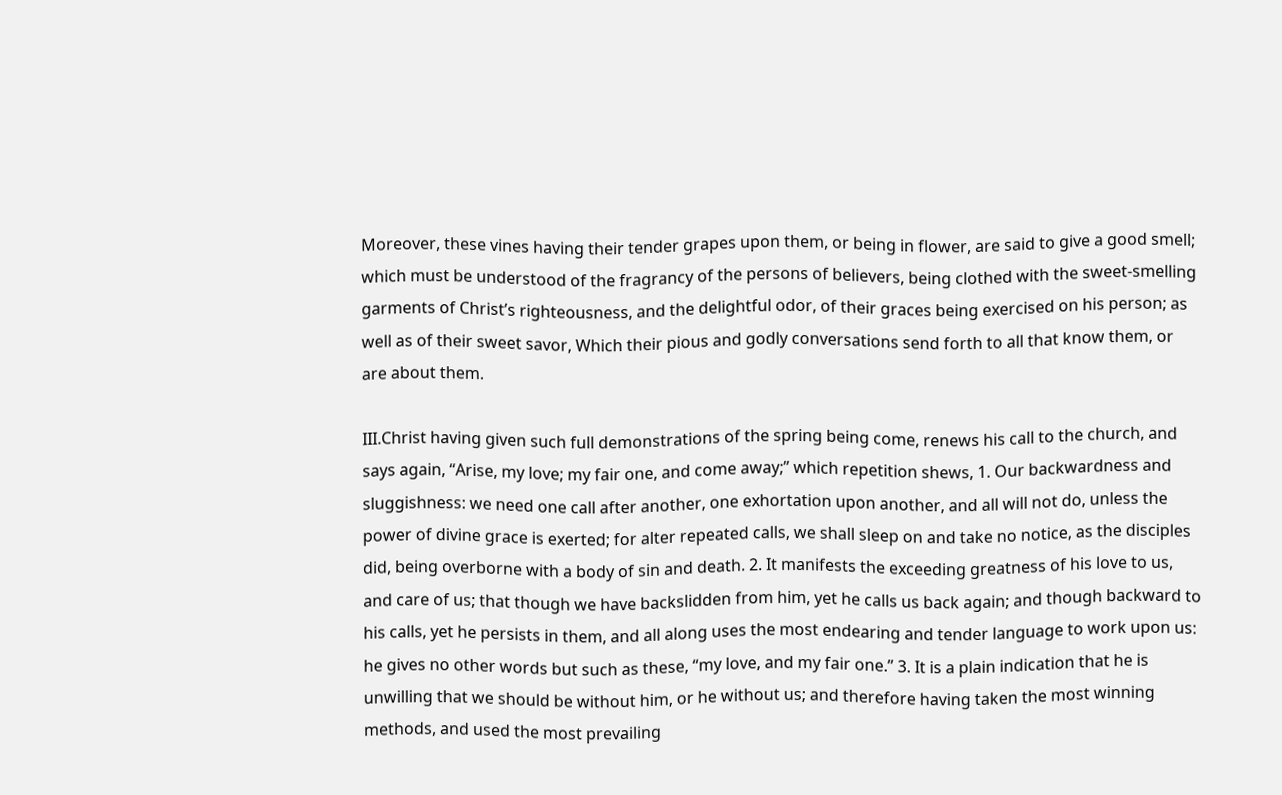Moreover, these vines having their tender grapes upon them, or being in flower, are said to give a good smell; which must be understood of the fragrancy of the persons of believers, being clothed with the sweet-smelling garments of Christ’s righteousness, and the delightful odor, of their graces being exercised on his person; as well as of their sweet savor, Which their pious and godly conversations send forth to all that know them, or are about them.

III.Christ having given such full demonstrations of the spring being come, renews his call to the church, and says again, “Arise, my love; my fair one, and come away;” which repetition shews, 1. Our backwardness and sluggishness: we need one call after another, one exhortation upon another, and all will not do, unless the power of divine grace is exerted; for alter repeated calls, we shall sleep on and take no notice, as the disciples did, being overborne with a body of sin and death. 2. It manifests the exceeding greatness of his love to us, and care of us; that though we have backslidden from him, yet he calls us back again; and though backward to his calls, yet he persists in them, and all along uses the most endearing and tender language to work upon us: he gives no other words but such as these, “my love, and my fair one.” 3. It is a plain indication that he is unwilling that we should be without him, or he without us; and therefore having taken the most winning methods, and used the most prevailing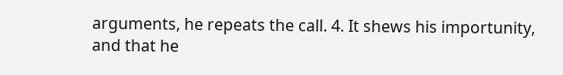arguments, he repeats the call. 4. It shews his importunity, and that he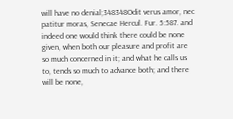will have no denial;348348Odit verus amor, nec patitur moras, Senecae Hercul. Fur. 5:587. and indeed one would think there could be none given, when both our pleasure and profit are so much concerned in it; and what he calls us to, tends so much to advance both; and there will be none,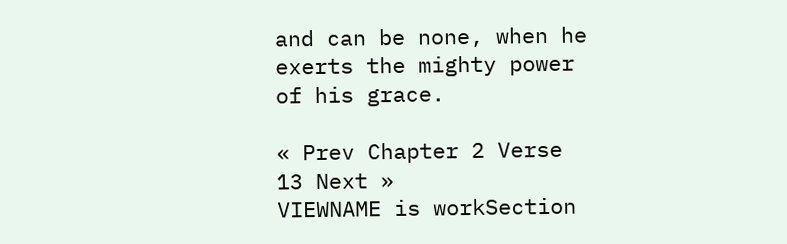and can be none, when he exerts the mighty power of his grace.

« Prev Chapter 2 Verse 13 Next »
VIEWNAME is workSection